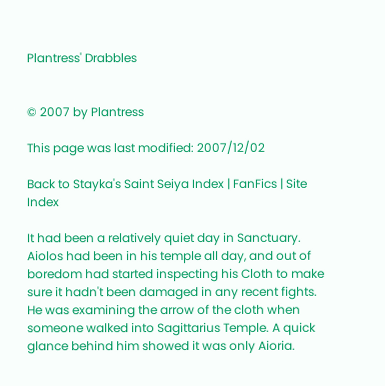Plantress' Drabbles


© 2007 by Plantress

This page was last modified: 2007/12/02

Back to Stayka's Saint Seiya Index | FanFics | Site Index

It had been a relatively quiet day in Sanctuary. Aiolos had been in his temple all day, and out of boredom had started inspecting his Cloth to make sure it hadn't been damaged in any recent fights. He was examining the arrow of the cloth when someone walked into Sagittarius Temple. A quick glance behind him showed it was only Aioria.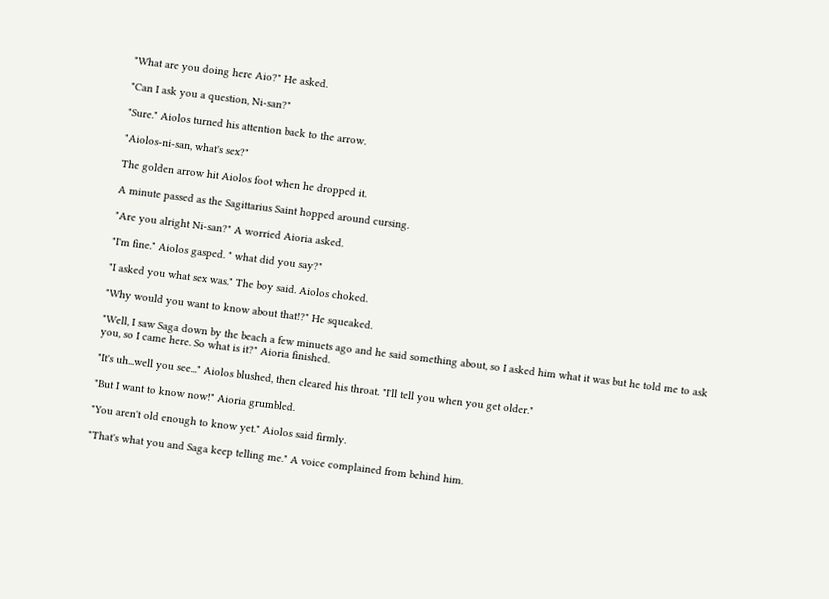"What are you doing here Aio?" He asked.

"Can I ask you a question, Ni-san?"

"Sure." Aiolos turned his attention back to the arrow.

"Aiolos-ni-san, what's sex?"

The golden arrow hit Aiolos foot when he dropped it.

A minute passed as the Sagittarius Saint hopped around cursing.

"Are you alright Ni-san?" A worried Aioria asked.

"I'm fine." Aiolos gasped. " what did you say?"

"I asked you what sex was." The boy said. Aiolos choked.

"Why would you want to know about that!?" He squeaked.

"Well, I saw Saga down by the beach a few minuets ago and he said something about, so I asked him what it was but he told me to ask you, so I came here. So what is it?" Aioria finished.

"It's uh...well you see..." Aiolos blushed, then cleared his throat. "I'll tell you when you get older."

"But I want to know now!" Aioria grumbled.

"You aren't old enough to know yet." Aiolos said firmly.

"That's what you and Saga keep telling me." A voice complained from behind him.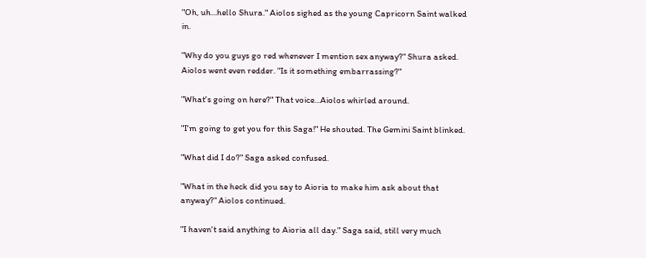"Oh, uh...hello Shura." Aiolos sighed as the young Capricorn Saint walked in.

"Why do you guys go red whenever I mention sex anyway?" Shura asked. Aiolos went even redder. "Is it something embarrassing?"

"What's going on here?" That voice...Aiolos whirled around.

"I'm going to get you for this Saga!" He shouted. The Gemini Saint blinked.

"What did I do?" Saga asked confused.

"What in the heck did you say to Aioria to make him ask about that anyway?" Aiolos continued.

"I haven't said anything to Aioria all day." Saga said, still very much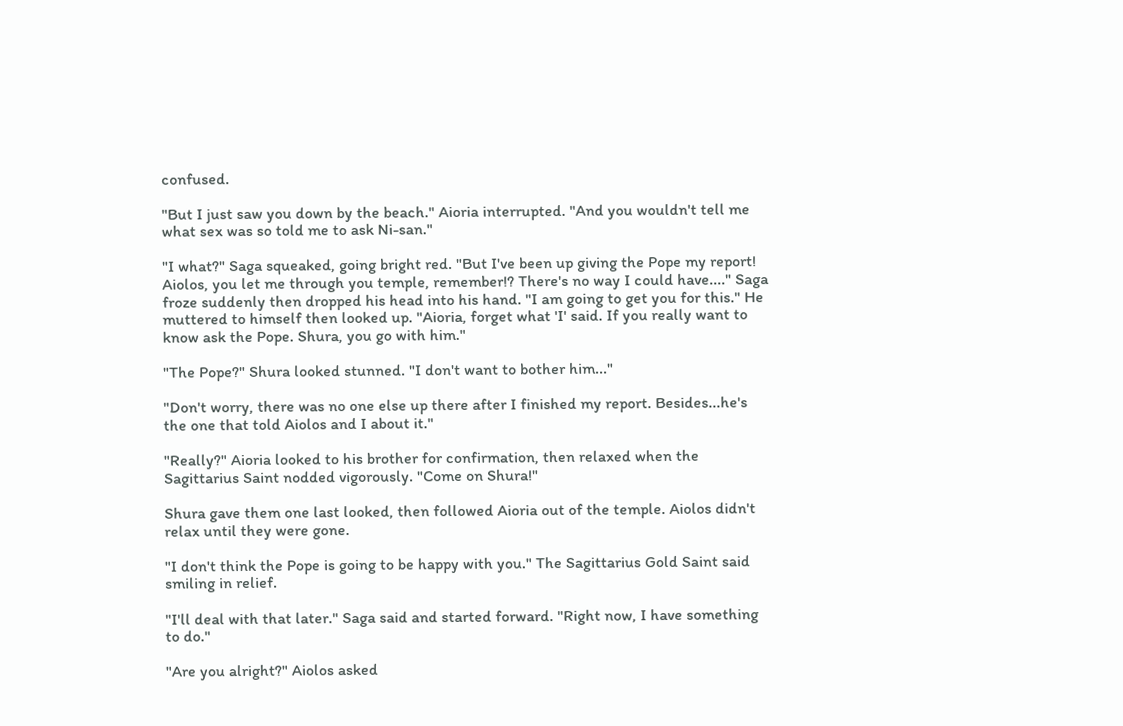confused.

"But I just saw you down by the beach." Aioria interrupted. "And you wouldn't tell me what sex was so told me to ask Ni-san."

"I what?" Saga squeaked, going bright red. "But I've been up giving the Pope my report! Aiolos, you let me through you temple, remember!? There's no way I could have...." Saga froze suddenly then dropped his head into his hand. "I am going to get you for this." He muttered to himself then looked up. "Aioria, forget what 'I' said. If you really want to know ask the Pope. Shura, you go with him."

"The Pope?" Shura looked stunned. "I don't want to bother him..."

"Don't worry, there was no one else up there after I finished my report. Besides...he's the one that told Aiolos and I about it."

"Really?" Aioria looked to his brother for confirmation, then relaxed when the Sagittarius Saint nodded vigorously. "Come on Shura!"

Shura gave them one last looked, then followed Aioria out of the temple. Aiolos didn't relax until they were gone.

"I don't think the Pope is going to be happy with you." The Sagittarius Gold Saint said smiling in relief.

"I'll deal with that later." Saga said and started forward. "Right now, I have something to do."

"Are you alright?" Aiolos asked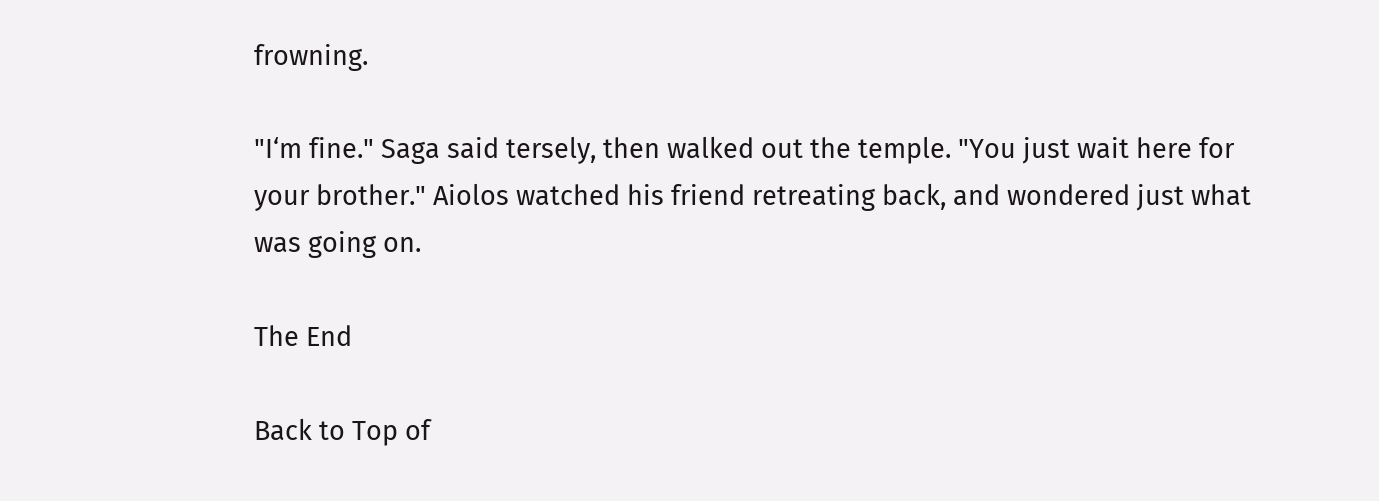frowning.

"I‘m fine." Saga said tersely, then walked out the temple. "You just wait here for your brother." Aiolos watched his friend retreating back, and wondered just what was going on.

The End

Back to Top of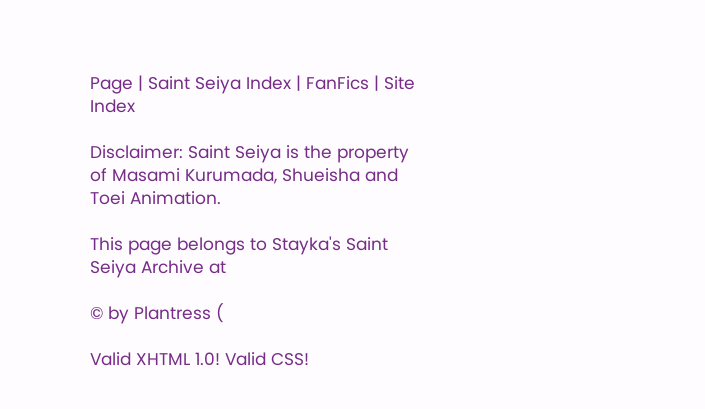Page | Saint Seiya Index | FanFics | Site Index

Disclaimer: Saint Seiya is the property of Masami Kurumada, Shueisha and Toei Animation.

This page belongs to Stayka's Saint Seiya Archive at

© by Plantress (

Valid XHTML 1.0! Valid CSS!